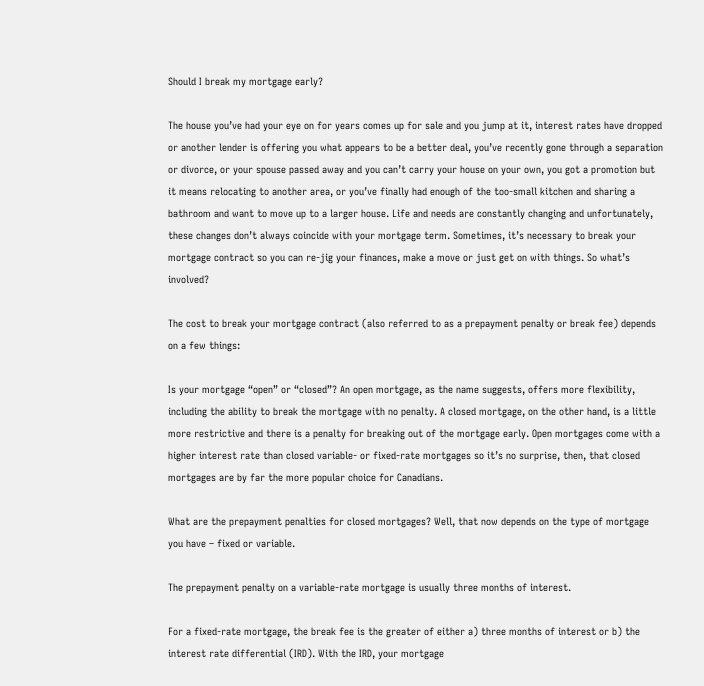Should I break my mortgage early?

The house you’ve had your eye on for years comes up for sale and you jump at it, interest rates have dropped or another lender is offering you what appears to be a better deal, you’ve recently gone through a separation or divorce, or your spouse passed away and you can’t carry your house on your own, you got a promotion but it means relocating to another area, or you’ve finally had enough of the too-small kitchen and sharing a bathroom and want to move up to a larger house. Life and needs are constantly changing and unfortunately, these changes don’t always coincide with your mortgage term. Sometimes, it’s necessary to break your mortgage contract so you can re-jig your finances, make a move or just get on with things. So what’s involved?

The cost to break your mortgage contract (also referred to as a prepayment penalty or break fee) depends on a few things:

Is your mortgage “open” or “closed”? An open mortgage, as the name suggests, offers more flexibility, including the ability to break the mortgage with no penalty. A closed mortgage, on the other hand, is a little more restrictive and there is a penalty for breaking out of the mortgage early. Open mortgages come with a higher interest rate than closed variable- or fixed-rate mortgages so it’s no surprise, then, that closed mortgages are by far the more popular choice for Canadians.

What are the prepayment penalties for closed mortgages? Well, that now depends on the type of mortgage you have – fixed or variable.

The prepayment penalty on a variable-rate mortgage is usually three months of interest.

For a fixed-rate mortgage, the break fee is the greater of either a) three months of interest or b) the interest rate differential (IRD). With the IRD, your mortgage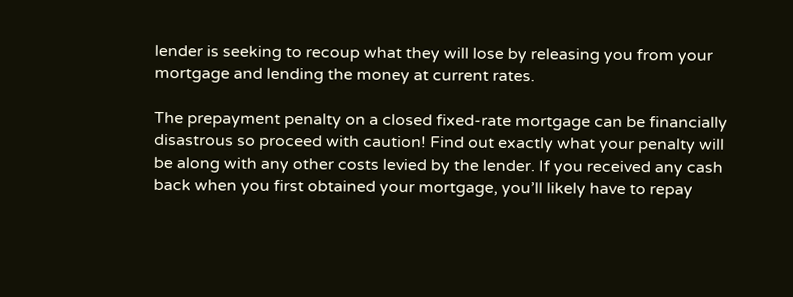lender is seeking to recoup what they will lose by releasing you from your mortgage and lending the money at current rates.

The prepayment penalty on a closed fixed-rate mortgage can be financially disastrous so proceed with caution! Find out exactly what your penalty will be along with any other costs levied by the lender. If you received any cash back when you first obtained your mortgage, you’ll likely have to repay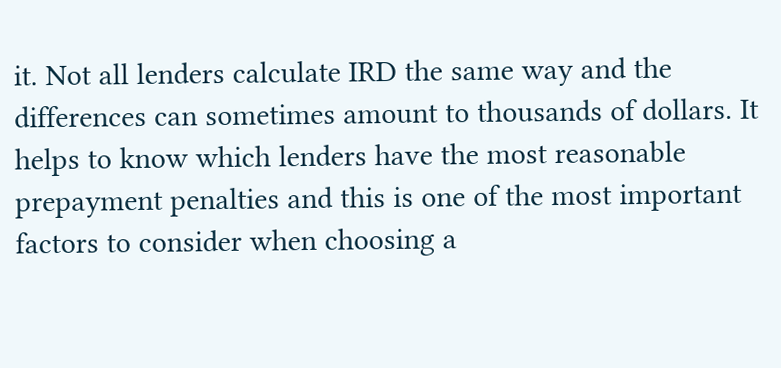it. Not all lenders calculate IRD the same way and the differences can sometimes amount to thousands of dollars. It helps to know which lenders have the most reasonable prepayment penalties and this is one of the most important factors to consider when choosing a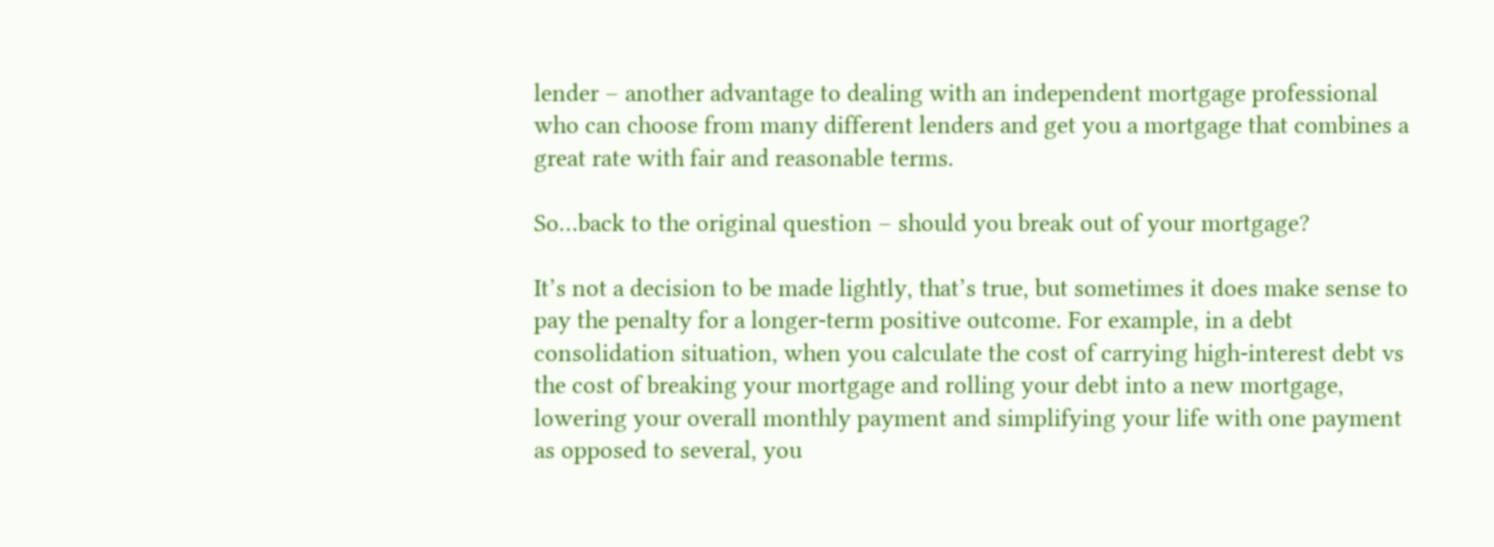lender – another advantage to dealing with an independent mortgage professional who can choose from many different lenders and get you a mortgage that combines a great rate with fair and reasonable terms.

So…back to the original question – should you break out of your mortgage?

It’s not a decision to be made lightly, that’s true, but sometimes it does make sense to pay the penalty for a longer-term positive outcome. For example, in a debt consolidation situation, when you calculate the cost of carrying high-interest debt vs the cost of breaking your mortgage and rolling your debt into a new mortgage, lowering your overall monthly payment and simplifying your life with one payment as opposed to several, you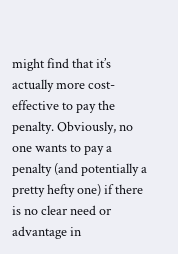might find that it’s actually more cost-effective to pay the penalty. Obviously, no one wants to pay a penalty (and potentially a pretty hefty one) if there is no clear need or advantage in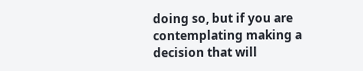doing so, but if you are contemplating making a decision that will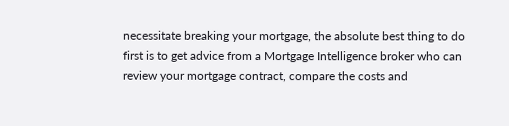necessitate breaking your mortgage, the absolute best thing to do first is to get advice from a Mortgage Intelligence broker who can review your mortgage contract, compare the costs and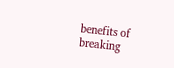benefits of breaking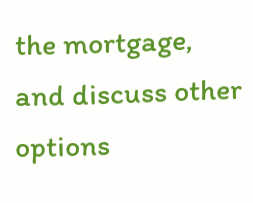the mortgage, and discuss other options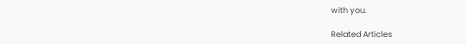with you.

Related Articles